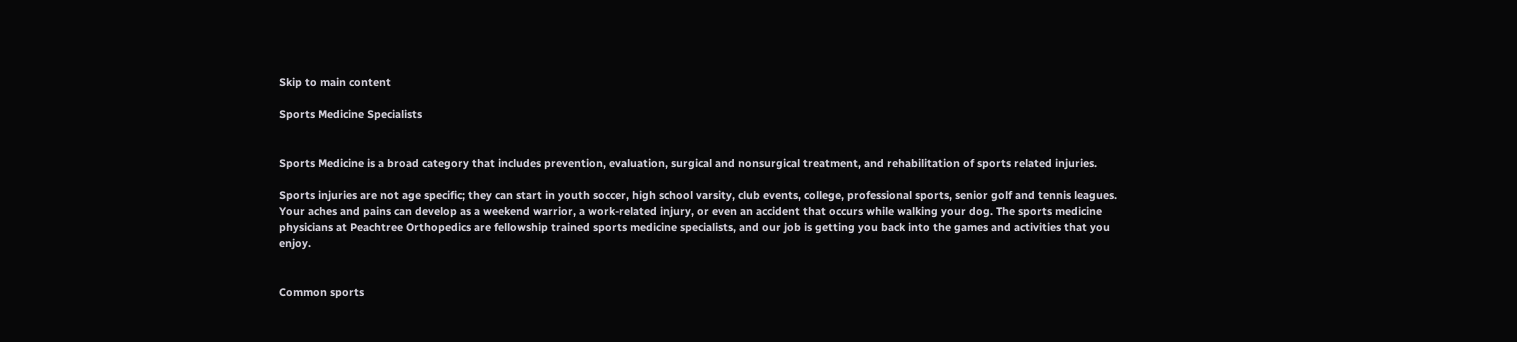Skip to main content

Sports Medicine Specialists


Sports Medicine is a broad category that includes prevention, evaluation, surgical and nonsurgical treatment, and rehabilitation of sports related injuries.

Sports injuries are not age specific; they can start in youth soccer, high school varsity, club events, college, professional sports, senior golf and tennis leagues. Your aches and pains can develop as a weekend warrior, a work-related injury, or even an accident that occurs while walking your dog. The sports medicine physicians at Peachtree Orthopedics are fellowship trained sports medicine specialists, and our job is getting you back into the games and activities that you enjoy.


Common sports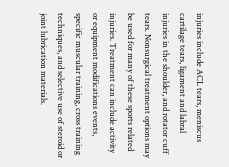injuries include ACL tears, meniscus cartilage tears, ligament and labral injuries in the shoulder, and rotator cuff tears. Nonsurgical treatment options may be used for many of these sports related injuries. Treatment can include activity or equipment modifications events, specific muscular training, cross training techniques, and selective use of steroid or joint lubrication materials.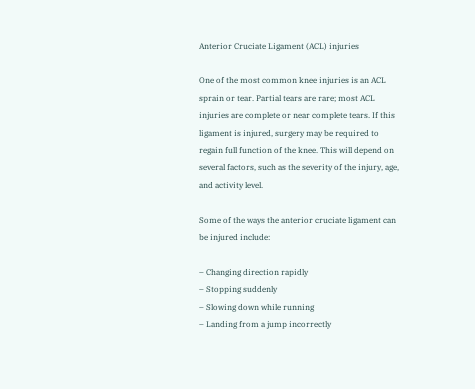Anterior Cruciate Ligament (ACL) injuries

One of the most common knee injuries is an ACL sprain or tear. Partial tears are rare; most ACL injuries are complete or near complete tears. If this ligament is injured, surgery may be required to regain full function of the knee. This will depend on several factors, such as the severity of the injury, age, and activity level.

Some of the ways the anterior cruciate ligament can be injured include:

– Changing direction rapidly
– Stopping suddenly
– Slowing down while running
– Landing from a jump incorrectly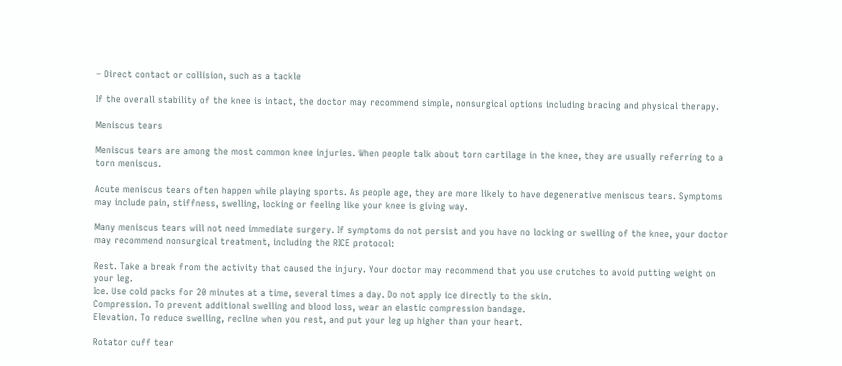– Direct contact or collision, such as a tackle

If the overall stability of the knee is intact, the doctor may recommend simple, nonsurgical options including bracing and physical therapy.

Meniscus tears

Meniscus tears are among the most common knee injuries. When people talk about torn cartilage in the knee, they are usually referring to a torn meniscus.

Acute meniscus tears often happen while playing sports. As people age, they are more likely to have degenerative meniscus tears. Symptoms may include pain, stiffness, swelling, locking or feeling like your knee is giving way.

Many meniscus tears will not need immediate surgery. If symptoms do not persist and you have no locking or swelling of the knee, your doctor may recommend nonsurgical treatment, including the RICE protocol:

Rest. Take a break from the activity that caused the injury. Your doctor may recommend that you use crutches to avoid putting weight on your leg.
Ice. Use cold packs for 20 minutes at a time, several times a day. Do not apply ice directly to the skin.
Compression. To prevent additional swelling and blood loss, wear an elastic compression bandage.
Elevation. To reduce swelling, recline when you rest, and put your leg up higher than your heart.

Rotator cuff tear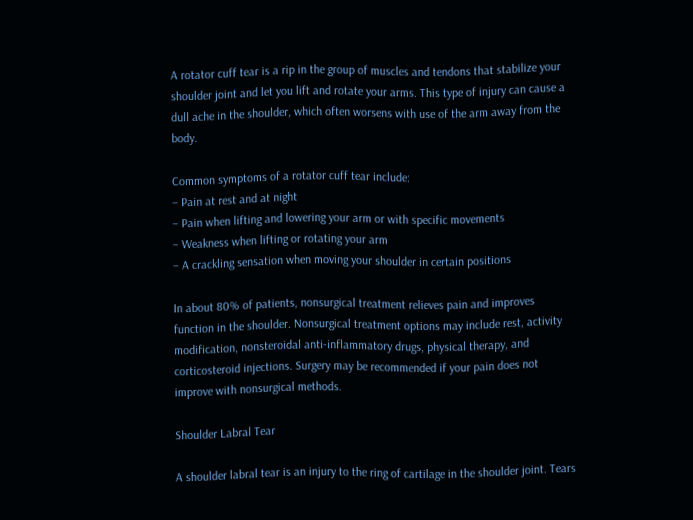A rotator cuff tear is a rip in the group of muscles and tendons that stabilize your shoulder joint and let you lift and rotate your arms. This type of injury can cause a dull ache in the shoulder, which often worsens with use of the arm away from the body.

Common symptoms of a rotator cuff tear include:
– Pain at rest and at night
– Pain when lifting and lowering your arm or with specific movements
– Weakness when lifting or rotating your arm
– A crackling sensation when moving your shoulder in certain positions

In about 80% of patients, nonsurgical treatment relieves pain and improves function in the shoulder. Nonsurgical treatment options may include rest, activity modification, nonsteroidal anti-inflammatory drugs, physical therapy, and corticosteroid injections. Surgery may be recommended if your pain does not improve with nonsurgical methods.

Shoulder Labral Tear

A shoulder labral tear is an injury to the ring of cartilage in the shoulder joint. Tears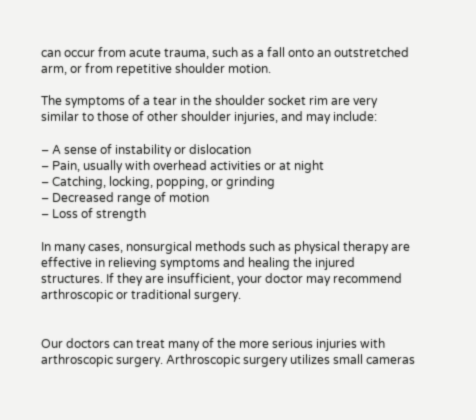can occur from acute trauma, such as a fall onto an outstretched arm, or from repetitive shoulder motion.

The symptoms of a tear in the shoulder socket rim are very similar to those of other shoulder injuries, and may include:

– A sense of instability or dislocation
– Pain, usually with overhead activities or at night
– Catching, locking, popping, or grinding
– Decreased range of motion
– Loss of strength

In many cases, nonsurgical methods such as physical therapy are effective in relieving symptoms and healing the injured structures. If they are insufficient, your doctor may recommend arthroscopic or traditional surgery.


Our doctors can treat many of the more serious injuries with arthroscopic surgery. Arthroscopic surgery utilizes small cameras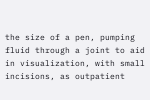the size of a pen, pumping fluid through a joint to aid in visualization, with small incisions, as outpatient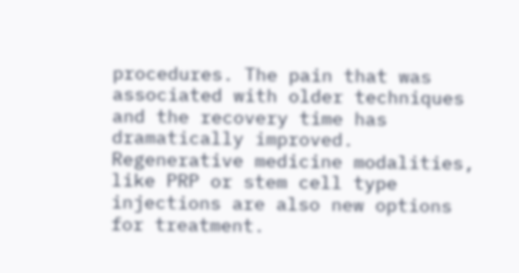procedures. The pain that was associated with older techniques and the recovery time has dramatically improved. Regenerative medicine modalities, like PRP or stem cell type injections are also new options for treatment.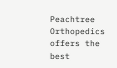Peachtree Orthopedics offers the best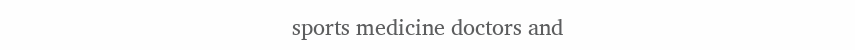sports medicine doctors and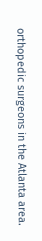orthopedic surgeons in the Atlanta area.